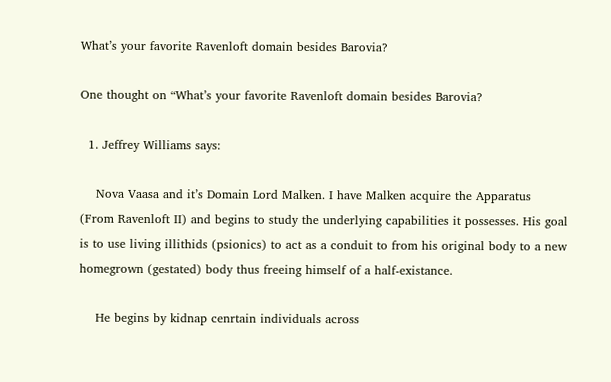What’s your favorite Ravenloft domain besides Barovia?

One thought on “What’s your favorite Ravenloft domain besides Barovia?

  1. Jeffrey Williams says:

    Nova Vaasa and it’s Domain Lord Malken. I have Malken acquire the Apparatus (From Ravenloft II) and begins to study the underlying capabilities it possesses. His goal is to use living illithids (psionics) to act as a conduit to from his original body to a new homegrown (gestated) body thus freeing himself of a half-existance.

    He begins by kidnap cenrtain individuals across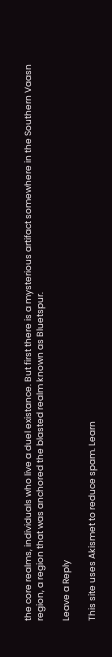the core realms, individuals who live a duel existance. But first there is a mysterious artifact somewhere in the Southern Vaasn region, a region that was anchored the blasted realm known as Bluetspur.

Leave a Reply

This site uses Akismet to reduce spam. Learn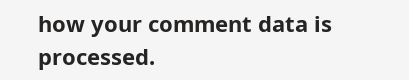how your comment data is processed.